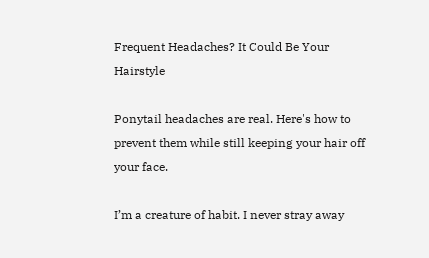Frequent Headaches? It Could Be Your Hairstyle

Ponytail headaches are real. Here's how to prevent them while still keeping your hair off your face.

I’m a creature of habit. I never stray away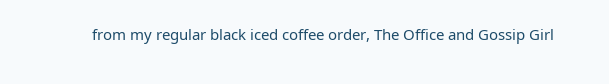from my regular black iced coffee order, The Office and Gossip Girl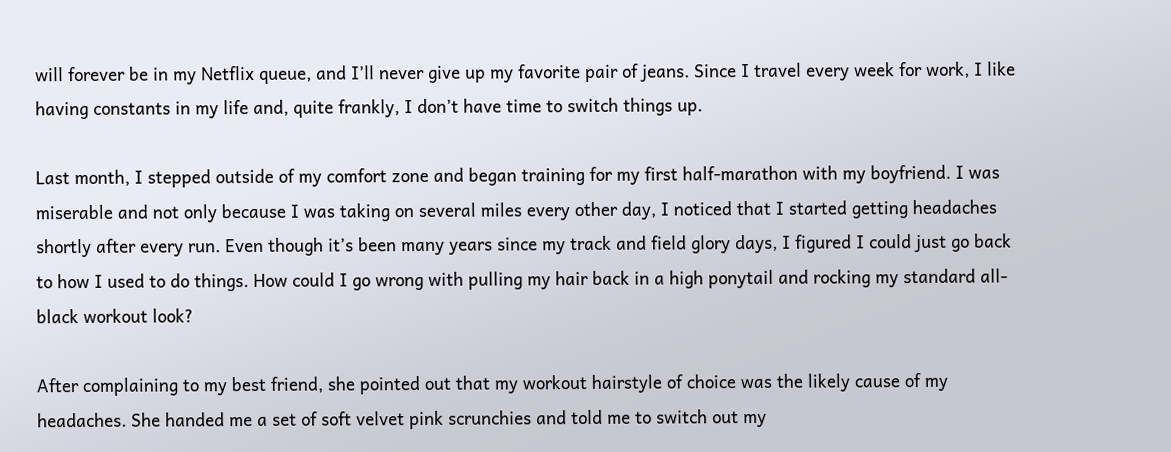will forever be in my Netflix queue, and I’ll never give up my favorite pair of jeans. Since I travel every week for work, I like having constants in my life and, quite frankly, I don’t have time to switch things up.

Last month, I stepped outside of my comfort zone and began training for my first half-marathon with my boyfriend. I was miserable and not only because I was taking on several miles every other day, I noticed that I started getting headaches shortly after every run. Even though it’s been many years since my track and field glory days, I figured I could just go back to how I used to do things. How could I go wrong with pulling my hair back in a high ponytail and rocking my standard all-black workout look?

After complaining to my best friend, she pointed out that my workout hairstyle of choice was the likely cause of my headaches. She handed me a set of soft velvet pink scrunchies and told me to switch out my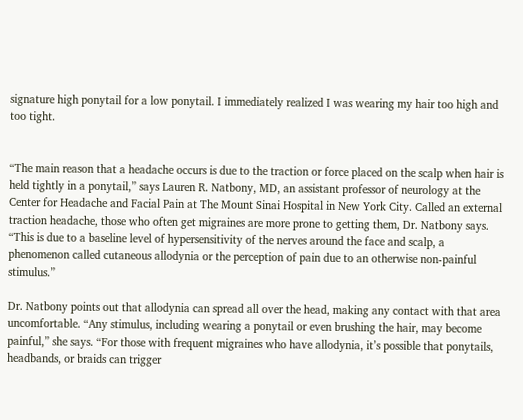signature high ponytail for a low ponytail. I immediately realized I was wearing my hair too high and too tight.


“The main reason that a headache occurs is due to the traction or force placed on the scalp when hair is held tightly in a ponytail,” says Lauren R. Natbony, MD, an assistant professor of neurology at the Center for Headache and Facial Pain at The Mount Sinai Hospital in New York City. Called an external traction headache, those who often get migraines are more prone to getting them, Dr. Natbony says. “This is due to a baseline level of hypersensitivity of the nerves around the face and scalp, a phenomenon called cutaneous allodynia or the perception of pain due to an otherwise non-painful stimulus.”

Dr. Natbony points out that allodynia can spread all over the head, making any contact with that area uncomfortable. “Any stimulus, including wearing a ponytail or even brushing the hair, may become painful,” she says. “For those with frequent migraines who have allodynia, it’s possible that ponytails, headbands, or braids can trigger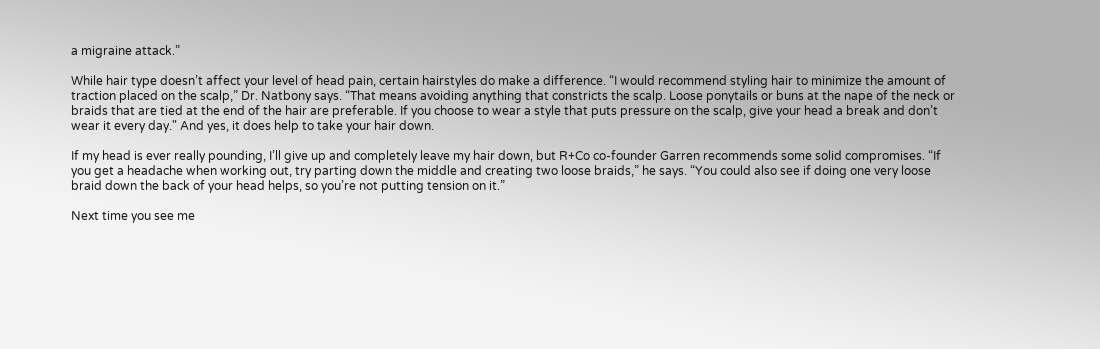a migraine attack.”

While hair type doesn’t affect your level of head pain, certain hairstyles do make a difference. “I would recommend styling hair to minimize the amount of traction placed on the scalp,” Dr. Natbony says. “That means avoiding anything that constricts the scalp. Loose ponytails or buns at the nape of the neck or braids that are tied at the end of the hair are preferable. If you choose to wear a style that puts pressure on the scalp, give your head a break and don’t wear it every day." And yes, it does help to take your hair down.

If my head is ever really pounding, I’ll give up and completely leave my hair down, but R+Co co-founder Garren recommends some solid compromises. “If you get a headache when working out, try parting down the middle and creating two loose braids,” he says. “You could also see if doing one very loose braid down the back of your head helps, so you’re not putting tension on it.”

Next time you see me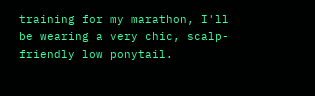training for my marathon, I'll be wearing a very chic, scalp-friendly low ponytail.